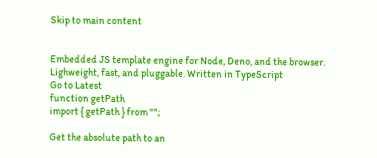Skip to main content


Embedded JS template engine for Node, Deno, and the browser. Lighweight, fast, and pluggable. Written in TypeScript
Go to Latest
function getPath
import { getPath } from "";

Get the absolute path to an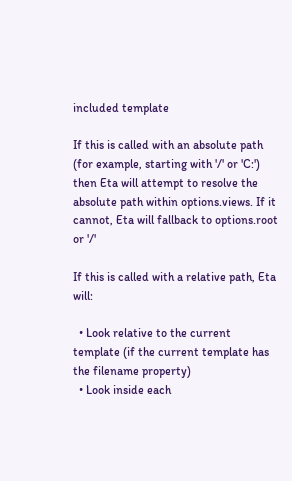included template

If this is called with an absolute path (for example, starting with '/' or 'C:') then Eta will attempt to resolve the absolute path within options.views. If it cannot, Eta will fallback to options.root or '/'

If this is called with a relative path, Eta will:

  • Look relative to the current template (if the current template has the filename property)
  • Look inside each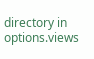directory in options.views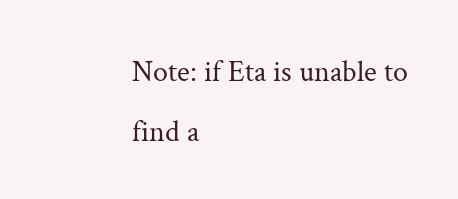Note: if Eta is unable to find a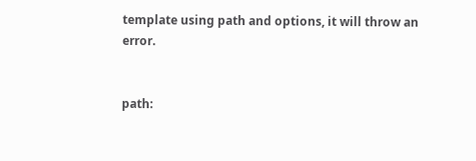template using path and options, it will throw an error.


path: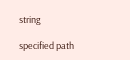string

specified path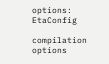options: EtaConfig

compilation options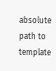absolute path to template